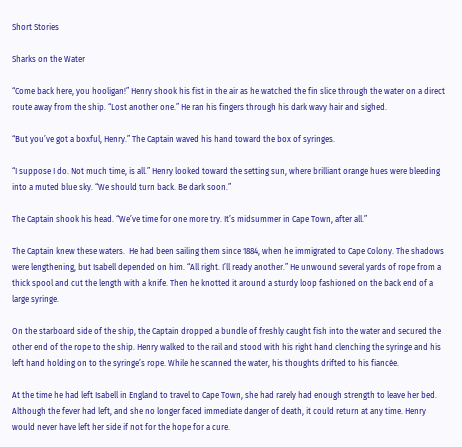Short Stories

Sharks on the Water

“Come back here, you hooligan!” Henry shook his fist in the air as he watched the fin slice through the water on a direct route away from the ship. “Lost another one.” He ran his fingers through his dark wavy hair and sighed.

“But you’ve got a boxful, Henry.” The Captain waved his hand toward the box of syringes.

“I suppose I do. Not much time, is all.” Henry looked toward the setting sun, where brilliant orange hues were bleeding into a muted blue sky. “We should turn back. Be dark soon.”

The Captain shook his head. “We’ve time for one more try. It’s midsummer in Cape Town, after all.”

The Captain knew these waters.  He had been sailing them since 1884, when he immigrated to Cape Colony. The shadows were lengthening, but Isabell depended on him. “All right. I’ll ready another.” He unwound several yards of rope from a thick spool and cut the length with a knife. Then he knotted it around a sturdy loop fashioned on the back end of a large syringe.

On the starboard side of the ship, the Captain dropped a bundle of freshly caught fish into the water and secured the other end of the rope to the ship. Henry walked to the rail and stood with his right hand clenching the syringe and his left hand holding on to the syringe’s rope. While he scanned the water, his thoughts drifted to his fiancée.

At the time he had left Isabell in England to travel to Cape Town, she had rarely had enough strength to leave her bed. Although the fever had left, and she no longer faced immediate danger of death, it could return at any time. Henry would never have left her side if not for the hope for a cure.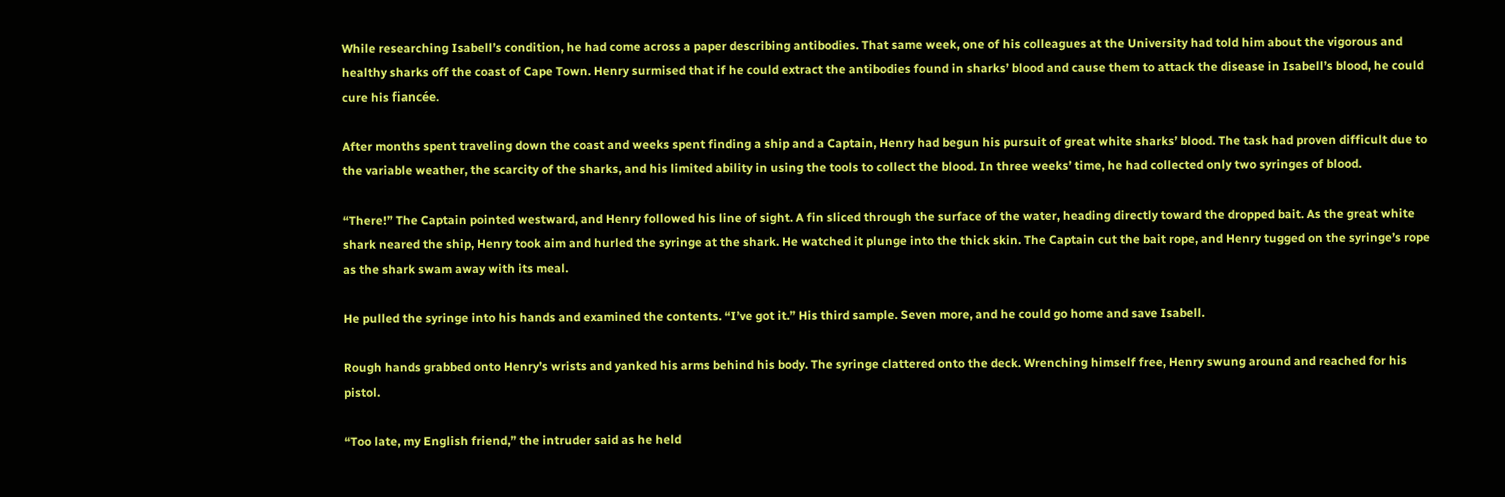While researching Isabell’s condition, he had come across a paper describing antibodies. That same week, one of his colleagues at the University had told him about the vigorous and healthy sharks off the coast of Cape Town. Henry surmised that if he could extract the antibodies found in sharks’ blood and cause them to attack the disease in Isabell’s blood, he could cure his fiancée.

After months spent traveling down the coast and weeks spent finding a ship and a Captain, Henry had begun his pursuit of great white sharks’ blood. The task had proven difficult due to the variable weather, the scarcity of the sharks, and his limited ability in using the tools to collect the blood. In three weeks’ time, he had collected only two syringes of blood.

“There!” The Captain pointed westward, and Henry followed his line of sight. A fin sliced through the surface of the water, heading directly toward the dropped bait. As the great white shark neared the ship, Henry took aim and hurled the syringe at the shark. He watched it plunge into the thick skin. The Captain cut the bait rope, and Henry tugged on the syringe’s rope as the shark swam away with its meal.

He pulled the syringe into his hands and examined the contents. “I’ve got it.” His third sample. Seven more, and he could go home and save Isabell.

Rough hands grabbed onto Henry’s wrists and yanked his arms behind his body. The syringe clattered onto the deck. Wrenching himself free, Henry swung around and reached for his pistol.

“Too late, my English friend,” the intruder said as he held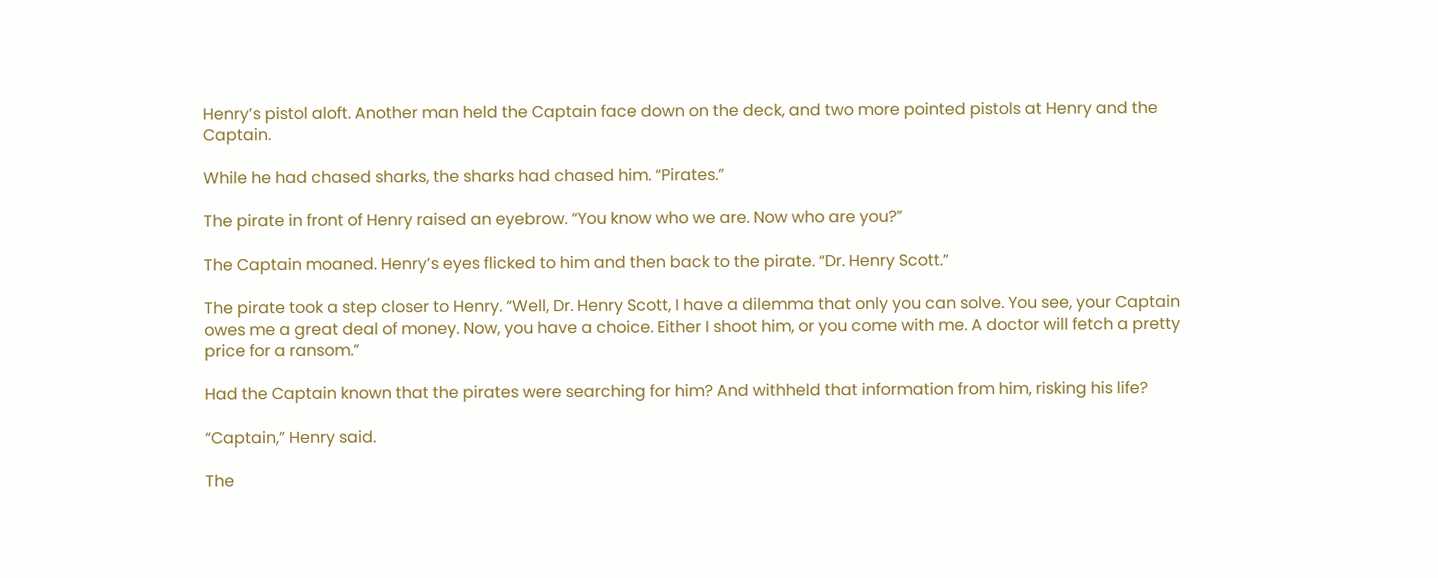Henry’s pistol aloft. Another man held the Captain face down on the deck, and two more pointed pistols at Henry and the Captain.

While he had chased sharks, the sharks had chased him. “Pirates.”

The pirate in front of Henry raised an eyebrow. “You know who we are. Now who are you?”

The Captain moaned. Henry’s eyes flicked to him and then back to the pirate. “Dr. Henry Scott.”

The pirate took a step closer to Henry. “Well, Dr. Henry Scott, I have a dilemma that only you can solve. You see, your Captain owes me a great deal of money. Now, you have a choice. Either I shoot him, or you come with me. A doctor will fetch a pretty price for a ransom.”

Had the Captain known that the pirates were searching for him? And withheld that information from him, risking his life?

“Captain,” Henry said.

The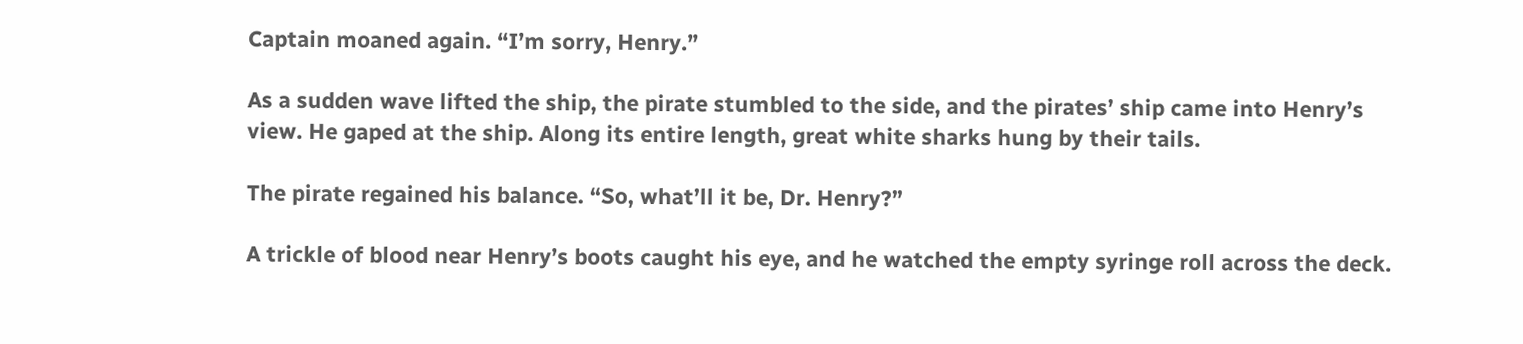Captain moaned again. “I’m sorry, Henry.”

As a sudden wave lifted the ship, the pirate stumbled to the side, and the pirates’ ship came into Henry’s view. He gaped at the ship. Along its entire length, great white sharks hung by their tails.

The pirate regained his balance. “So, what’ll it be, Dr. Henry?”

A trickle of blood near Henry’s boots caught his eye, and he watched the empty syringe roll across the deck.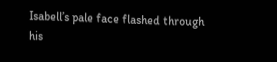Isabell’s pale face flashed through his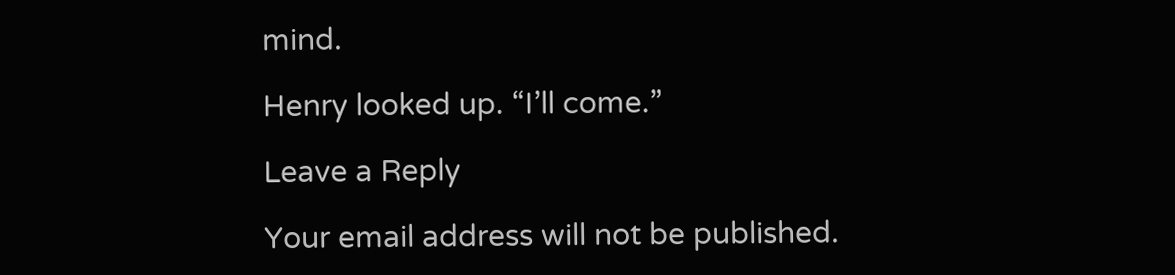mind.

Henry looked up. “I’ll come.”

Leave a Reply

Your email address will not be published.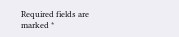Required fields are marked *